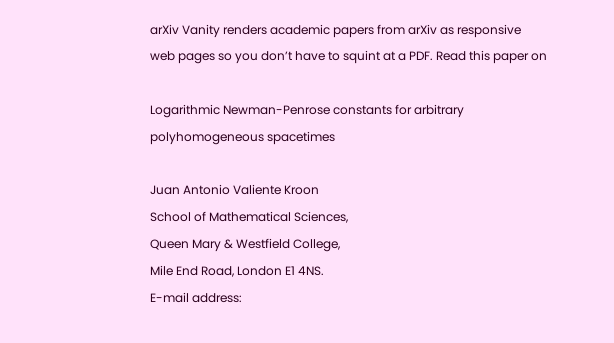arXiv Vanity renders academic papers from arXiv as responsive web pages so you don’t have to squint at a PDF. Read this paper on

Logarithmic Newman-Penrose constants for arbitrary polyhomogeneous spacetimes

Juan Antonio Valiente Kroon
School of Mathematical Sciences,
Queen Mary & Westfield College,
Mile End Road, London E1 4NS.
E-mail address: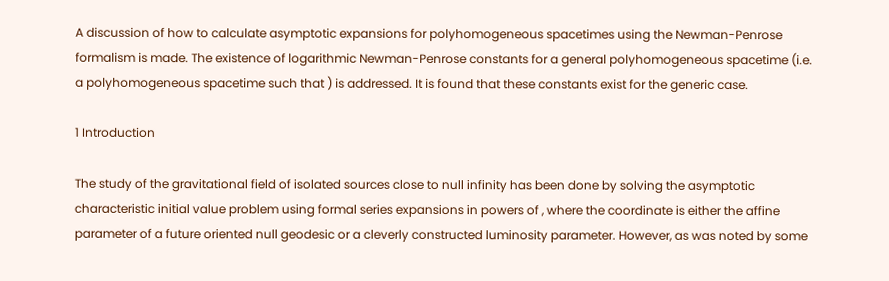A discussion of how to calculate asymptotic expansions for polyhomogeneous spacetimes using the Newman-Penrose formalism is made. The existence of logarithmic Newman-Penrose constants for a general polyhomogeneous spacetime (i.e. a polyhomogeneous spacetime such that ) is addressed. It is found that these constants exist for the generic case.

1 Introduction

The study of the gravitational field of isolated sources close to null infinity has been done by solving the asymptotic characteristic initial value problem using formal series expansions in powers of , where the coordinate is either the affine parameter of a future oriented null geodesic or a cleverly constructed luminosity parameter. However, as was noted by some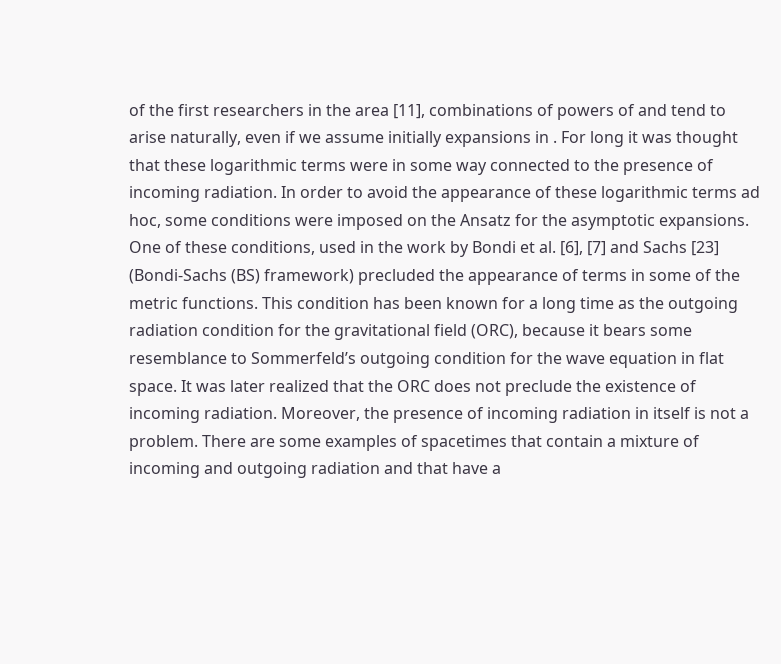of the first researchers in the area [11], combinations of powers of and tend to arise naturally, even if we assume initially expansions in . For long it was thought that these logarithmic terms were in some way connected to the presence of incoming radiation. In order to avoid the appearance of these logarithmic terms ad hoc, some conditions were imposed on the Ansatz for the asymptotic expansions. One of these conditions, used in the work by Bondi et al. [6], [7] and Sachs [23] (Bondi-Sachs (BS) framework) precluded the appearance of terms in some of the metric functions. This condition has been known for a long time as the outgoing radiation condition for the gravitational field (ORC), because it bears some resemblance to Sommerfeld’s outgoing condition for the wave equation in flat space. It was later realized that the ORC does not preclude the existence of incoming radiation. Moreover, the presence of incoming radiation in itself is not a problem. There are some examples of spacetimes that contain a mixture of incoming and outgoing radiation and that have a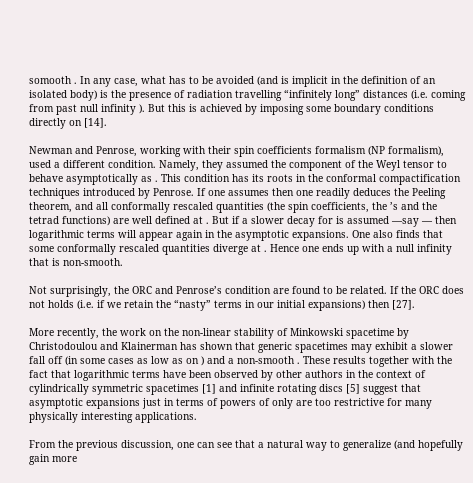somooth . In any case, what has to be avoided (and is implicit in the definition of an isolated body) is the presence of radiation travelling “infinitely long” distances (i.e. coming from past null infinity ). But this is achieved by imposing some boundary conditions directly on [14].

Newman and Penrose, working with their spin coefficients formalism (NP formalism), used a different condition. Namely, they assumed the component of the Weyl tensor to behave asymptotically as . This condition has its roots in the conformal compactification techniques introduced by Penrose. If one assumes then one readily deduces the Peeling theorem, and all conformally rescaled quantities (the spin coefficients, the ’s and the tetrad functions) are well defined at . But if a slower decay for is assumed —say — then logarithmic terms will appear again in the asymptotic expansions. One also finds that some conformally rescaled quantities diverge at . Hence one ends up with a null infinity that is non-smooth.

Not surprisingly, the ORC and Penrose’s condition are found to be related. If the ORC does not holds (i.e. if we retain the “nasty” terms in our initial expansions) then [27].

More recently, the work on the non-linear stability of Minkowski spacetime by Christodoulou and Klainerman has shown that generic spacetimes may exhibit a slower fall off (in some cases as low as on ) and a non-smooth . These results together with the fact that logarithmic terms have been observed by other authors in the context of cylindrically symmetric spacetimes [1] and infinite rotating discs [5] suggest that asymptotic expansions just in terms of powers of only are too restrictive for many physically interesting applications.

From the previous discussion, one can see that a natural way to generalize (and hopefully gain more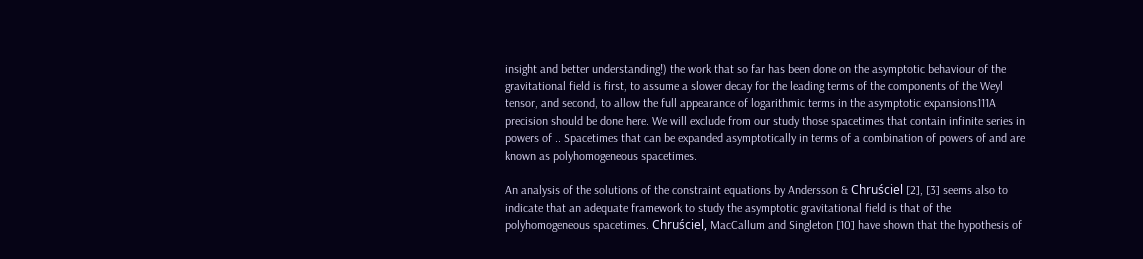insight and better understanding!) the work that so far has been done on the asymptotic behaviour of the gravitational field is first, to assume a slower decay for the leading terms of the components of the Weyl tensor, and second, to allow the full appearance of logarithmic terms in the asymptotic expansions111A precision should be done here. We will exclude from our study those spacetimes that contain infinite series in powers of .. Spacetimes that can be expanded asymptotically in terms of a combination of powers of and are known as polyhomogeneous spacetimes.

An analysis of the solutions of the constraint equations by Andersson & Chruściel [2], [3] seems also to indicate that an adequate framework to study the asymptotic gravitational field is that of the polyhomogeneous spacetimes. Chruściel, MacCallum and Singleton [10] have shown that the hypothesis of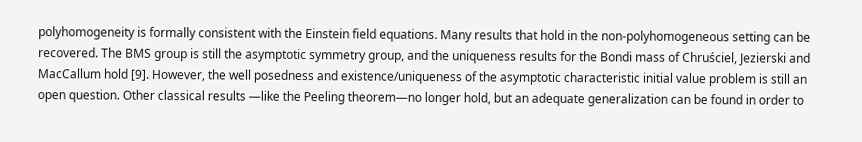polyhomogeneity is formally consistent with the Einstein field equations. Many results that hold in the non-polyhomogeneous setting can be recovered. The BMS group is still the asymptotic symmetry group, and the uniqueness results for the Bondi mass of Chruściel, Jezierski and MacCallum hold [9]. However, the well posedness and existence/uniqueness of the asymptotic characteristic initial value problem is still an open question. Other classical results —like the Peeling theorem—no longer hold, but an adequate generalization can be found in order to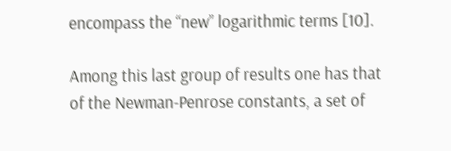encompass the “new” logarithmic terms [10].

Among this last group of results one has that of the Newman-Penrose constants, a set of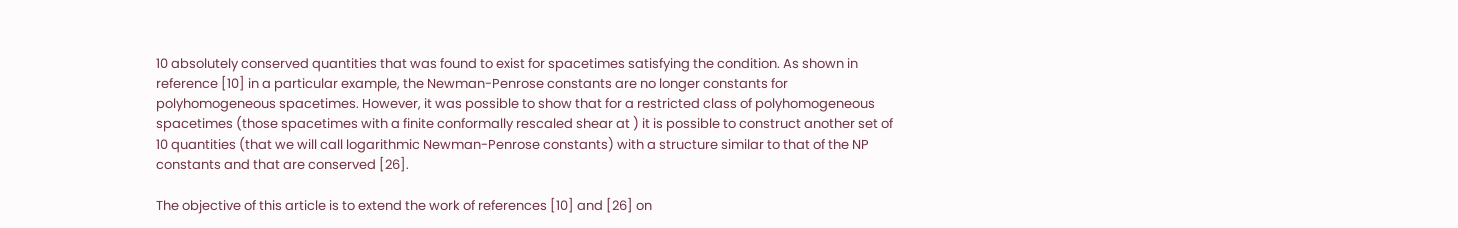10 absolutely conserved quantities that was found to exist for spacetimes satisfying the condition. As shown in reference [10] in a particular example, the Newman-Penrose constants are no longer constants for polyhomogeneous spacetimes. However, it was possible to show that for a restricted class of polyhomogeneous spacetimes (those spacetimes with a finite conformally rescaled shear at ) it is possible to construct another set of 10 quantities (that we will call logarithmic Newman-Penrose constants) with a structure similar to that of the NP constants and that are conserved [26].

The objective of this article is to extend the work of references [10] and [26] on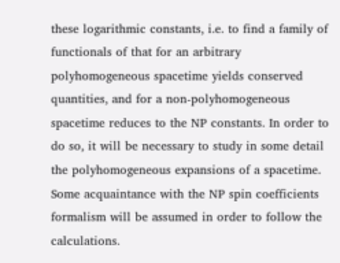these logarithmic constants, i.e. to find a family of functionals of that for an arbitrary polyhomogeneous spacetime yields conserved quantities, and for a non-polyhomogeneous spacetime reduces to the NP constants. In order to do so, it will be necessary to study in some detail the polyhomogeneous expansions of a spacetime. Some acquaintance with the NP spin coefficients formalism will be assumed in order to follow the calculations.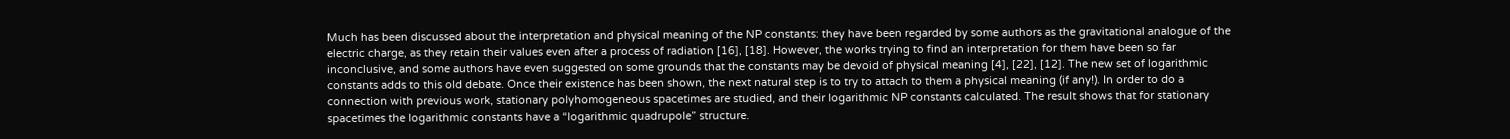Much has been discussed about the interpretation and physical meaning of the NP constants: they have been regarded by some authors as the gravitational analogue of the electric charge, as they retain their values even after a process of radiation [16], [18]. However, the works trying to find an interpretation for them have been so far inconclusive, and some authors have even suggested on some grounds that the constants may be devoid of physical meaning [4], [22], [12]. The new set of logarithmic constants adds to this old debate. Once their existence has been shown, the next natural step is to try to attach to them a physical meaning (if any!). In order to do a connection with previous work, stationary polyhomogeneous spacetimes are studied, and their logarithmic NP constants calculated. The result shows that for stationary spacetimes the logarithmic constants have a “logarithmic quadrupole” structure.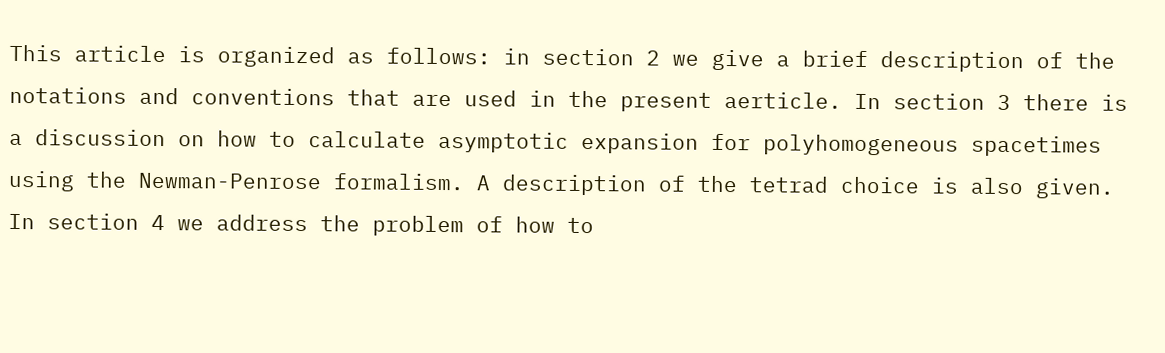This article is organized as follows: in section 2 we give a brief description of the notations and conventions that are used in the present aerticle. In section 3 there is a discussion on how to calculate asymptotic expansion for polyhomogeneous spacetimes using the Newman-Penrose formalism. A description of the tetrad choice is also given. In section 4 we address the problem of how to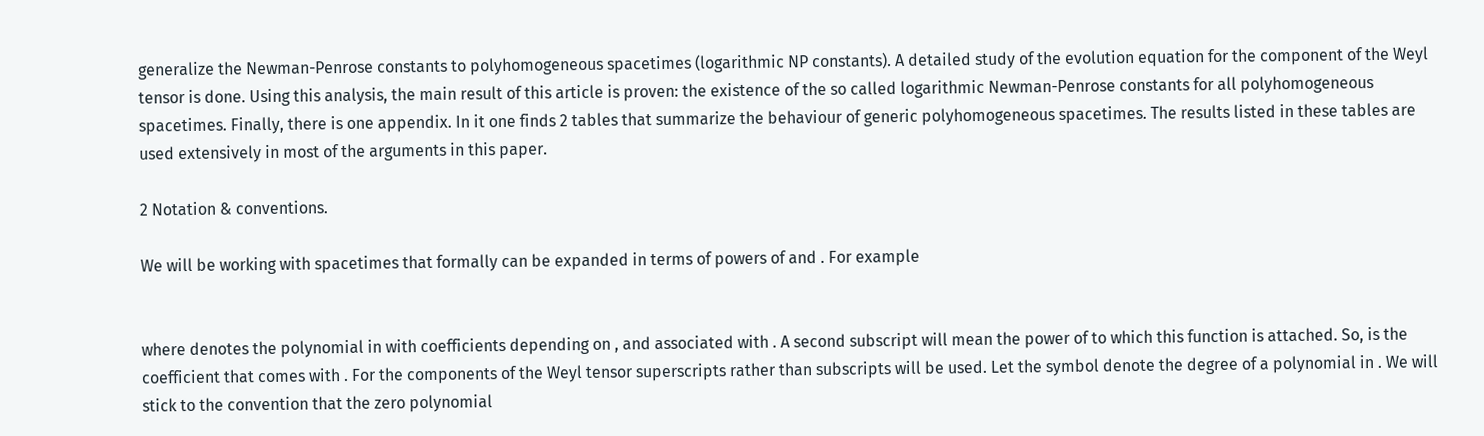generalize the Newman-Penrose constants to polyhomogeneous spacetimes (logarithmic NP constants). A detailed study of the evolution equation for the component of the Weyl tensor is done. Using this analysis, the main result of this article is proven: the existence of the so called logarithmic Newman-Penrose constants for all polyhomogeneous spacetimes. Finally, there is one appendix. In it one finds 2 tables that summarize the behaviour of generic polyhomogeneous spacetimes. The results listed in these tables are used extensively in most of the arguments in this paper.

2 Notation & conventions.

We will be working with spacetimes that formally can be expanded in terms of powers of and . For example


where denotes the polynomial in with coefficients depending on , and associated with . A second subscript will mean the power of to which this function is attached. So, is the coefficient that comes with . For the components of the Weyl tensor superscripts rather than subscripts will be used. Let the symbol denote the degree of a polynomial in . We will stick to the convention that the zero polynomial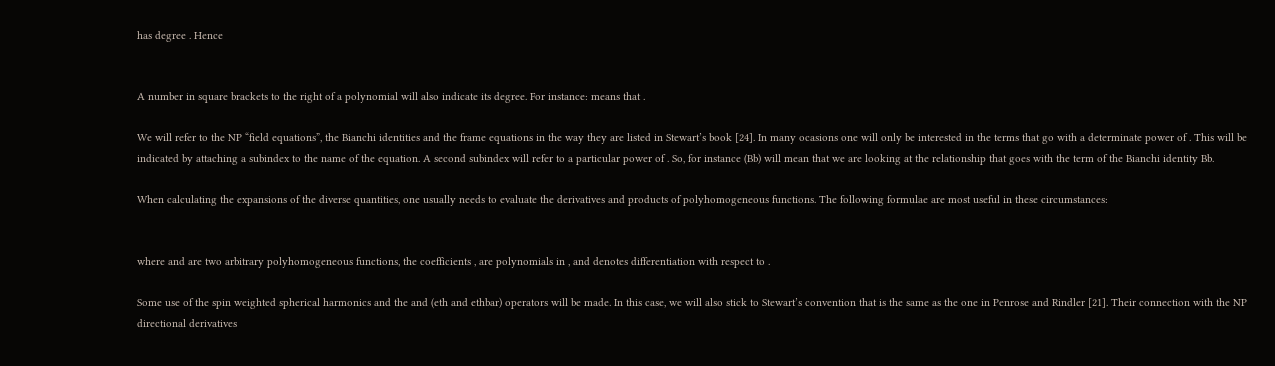has degree . Hence


A number in square brackets to the right of a polynomial will also indicate its degree. For instance: means that .

We will refer to the NP “field equations”, the Bianchi identities and the frame equations in the way they are listed in Stewart’s book [24]. In many ocasions one will only be interested in the terms that go with a determinate power of . This will be indicated by attaching a subindex to the name of the equation. A second subindex will refer to a particular power of . So, for instance (Bb) will mean that we are looking at the relationship that goes with the term of the Bianchi identity Bb.

When calculating the expansions of the diverse quantities, one usually needs to evaluate the derivatives and products of polyhomogeneous functions. The following formulae are most useful in these circumstances:


where and are two arbitrary polyhomogeneous functions, the coefficients , are polynomials in , and denotes differentiation with respect to .

Some use of the spin weighted spherical harmonics and the and (eth and ethbar) operators will be made. In this case, we will also stick to Stewart’s convention that is the same as the one in Penrose and Rindler [21]. Their connection with the NP directional derivatives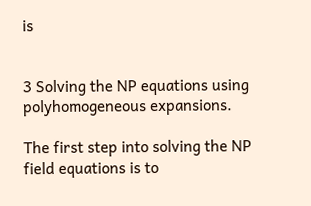is


3 Solving the NP equations using polyhomogeneous expansions.

The first step into solving the NP field equations is to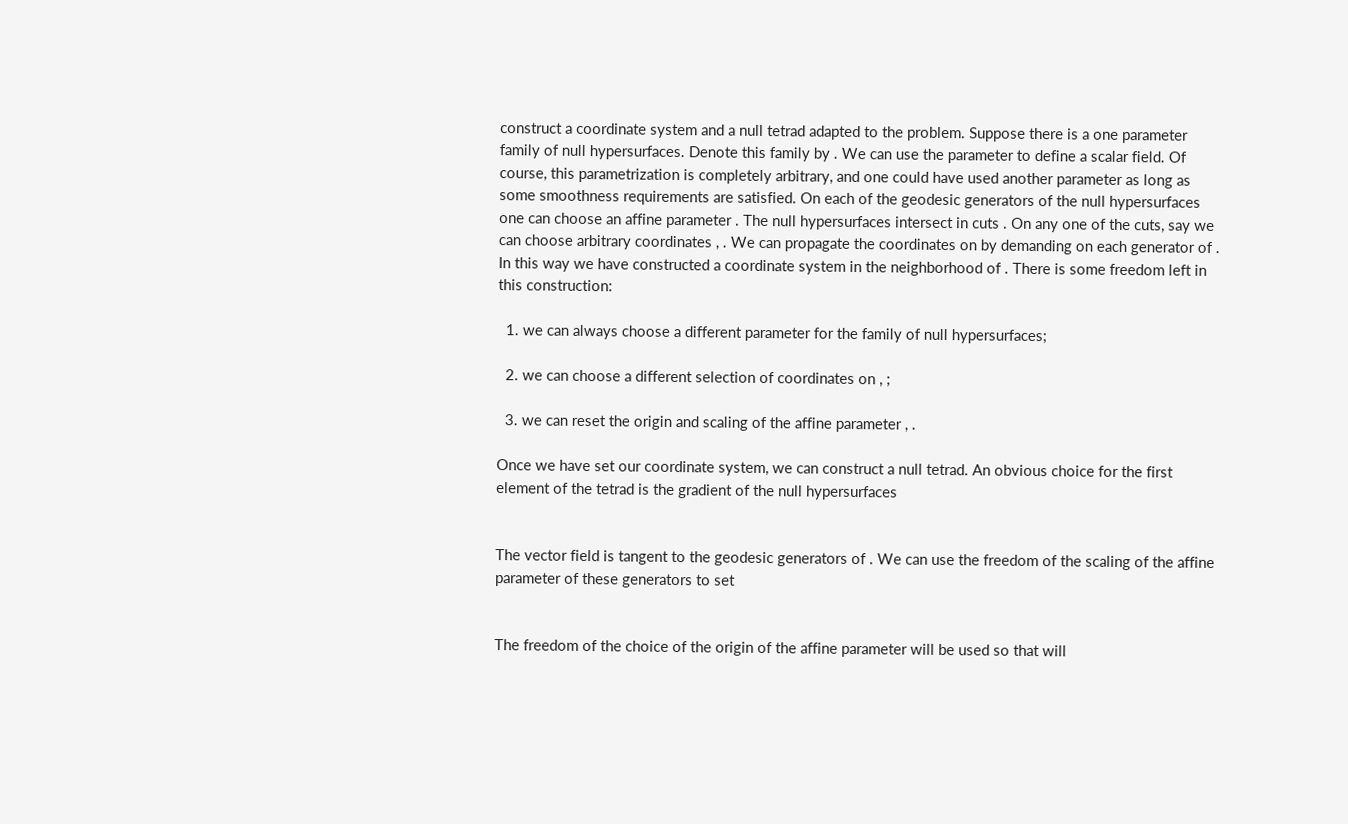construct a coordinate system and a null tetrad adapted to the problem. Suppose there is a one parameter family of null hypersurfaces. Denote this family by . We can use the parameter to define a scalar field. Of course, this parametrization is completely arbitrary, and one could have used another parameter as long as some smoothness requirements are satisfied. On each of the geodesic generators of the null hypersurfaces one can choose an affine parameter . The null hypersurfaces intersect in cuts . On any one of the cuts, say we can choose arbitrary coordinates , . We can propagate the coordinates on by demanding on each generator of . In this way we have constructed a coordinate system in the neighborhood of . There is some freedom left in this construction:

  1. we can always choose a different parameter for the family of null hypersurfaces;

  2. we can choose a different selection of coordinates on , ;

  3. we can reset the origin and scaling of the affine parameter , .

Once we have set our coordinate system, we can construct a null tetrad. An obvious choice for the first element of the tetrad is the gradient of the null hypersurfaces


The vector field is tangent to the geodesic generators of . We can use the freedom of the scaling of the affine parameter of these generators to set


The freedom of the choice of the origin of the affine parameter will be used so that will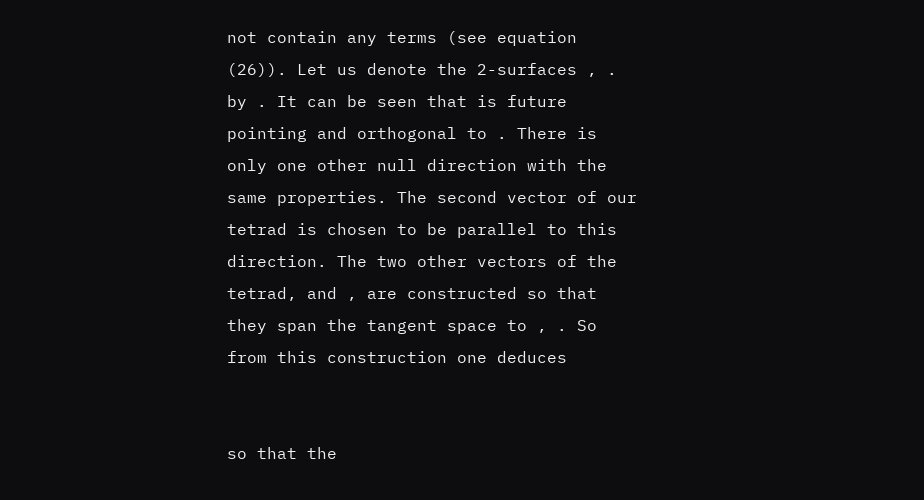not contain any terms (see equation (26)). Let us denote the 2-surfaces , . by . It can be seen that is future pointing and orthogonal to . There is only one other null direction with the same properties. The second vector of our tetrad is chosen to be parallel to this direction. The two other vectors of the tetrad, and , are constructed so that they span the tangent space to , . So from this construction one deduces


so that the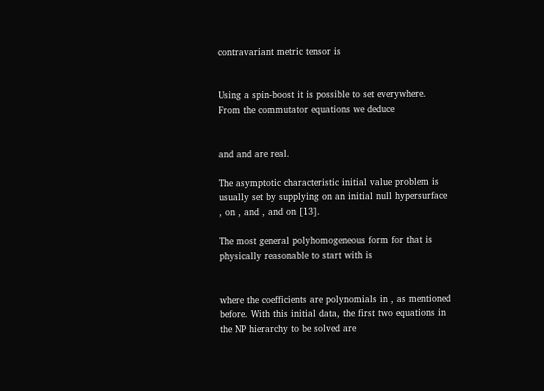contravariant metric tensor is


Using a spin-boost it is possible to set everywhere. From the commutator equations we deduce


and and are real.

The asymptotic characteristic initial value problem is usually set by supplying on an initial null hypersurface , on , and , and on [13].

The most general polyhomogeneous form for that is physically reasonable to start with is


where the coefficients are polynomials in , as mentioned before. With this initial data, the first two equations in the NP hierarchy to be solved are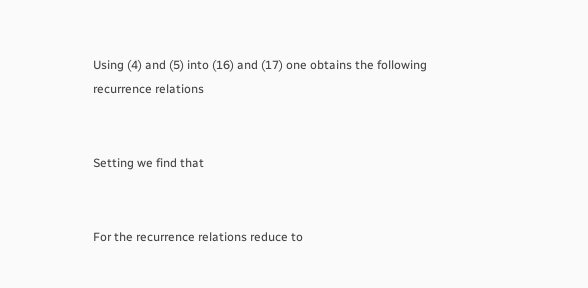Using (4) and (5) into (16) and (17) one obtains the following recurrence relations


Setting we find that


For the recurrence relations reduce to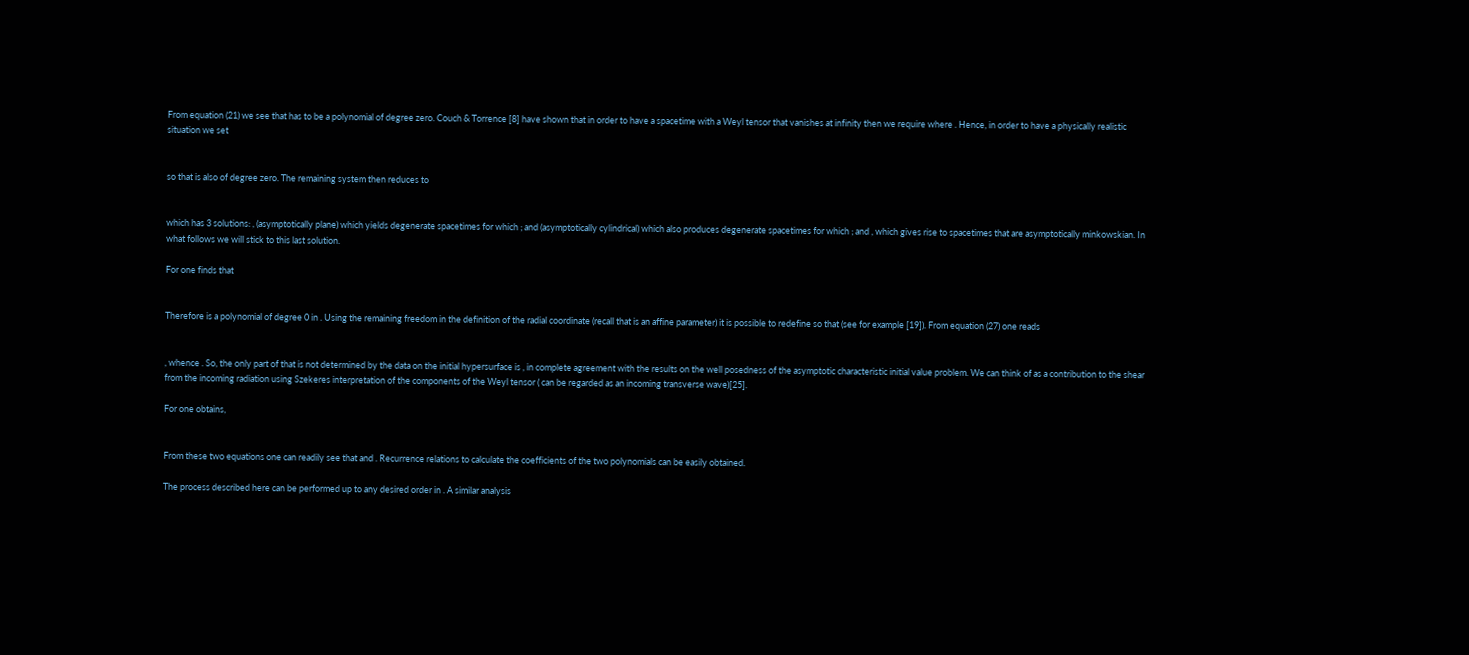From equation (21) we see that has to be a polynomial of degree zero. Couch & Torrence [8] have shown that in order to have a spacetime with a Weyl tensor that vanishes at infinity then we require where . Hence, in order to have a physically realistic situation we set


so that is also of degree zero. The remaining system then reduces to


which has 3 solutions: , (asymptotically plane) which yields degenerate spacetimes for which ; and (asymptotically cylindrical) which also produces degenerate spacetimes for which ; and , which gives rise to spacetimes that are asymptotically minkowskian. In what follows we will stick to this last solution.

For one finds that


Therefore is a polynomial of degree 0 in . Using the remaining freedom in the definition of the radial coordinate (recall that is an affine parameter) it is possible to redefine so that (see for example [19]). From equation (27) one reads


, whence . So, the only part of that is not determined by the data on the initial hypersurface is , in complete agreement with the results on the well posedness of the asymptotic characteristic initial value problem. We can think of as a contribution to the shear from the incoming radiation using Szekeres interpretation of the components of the Weyl tensor ( can be regarded as an incoming transverse wave)[25].

For one obtains,


From these two equations one can readily see that and . Recurrence relations to calculate the coefficients of the two polynomials can be easily obtained.

The process described here can be performed up to any desired order in . A similar analysis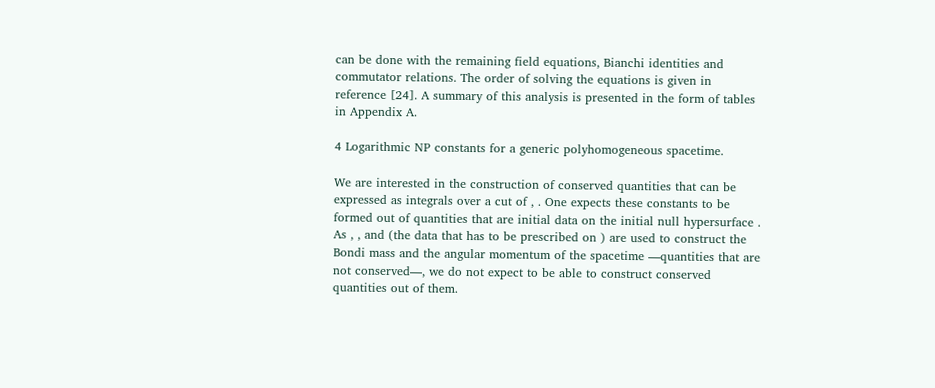can be done with the remaining field equations, Bianchi identities and commutator relations. The order of solving the equations is given in reference [24]. A summary of this analysis is presented in the form of tables in Appendix A.

4 Logarithmic NP constants for a generic polyhomogeneous spacetime.

We are interested in the construction of conserved quantities that can be expressed as integrals over a cut of , . One expects these constants to be formed out of quantities that are initial data on the initial null hypersurface . As , , and (the data that has to be prescribed on ) are used to construct the Bondi mass and the angular momentum of the spacetime —quantities that are not conserved—, we do not expect to be able to construct conserved quantities out of them.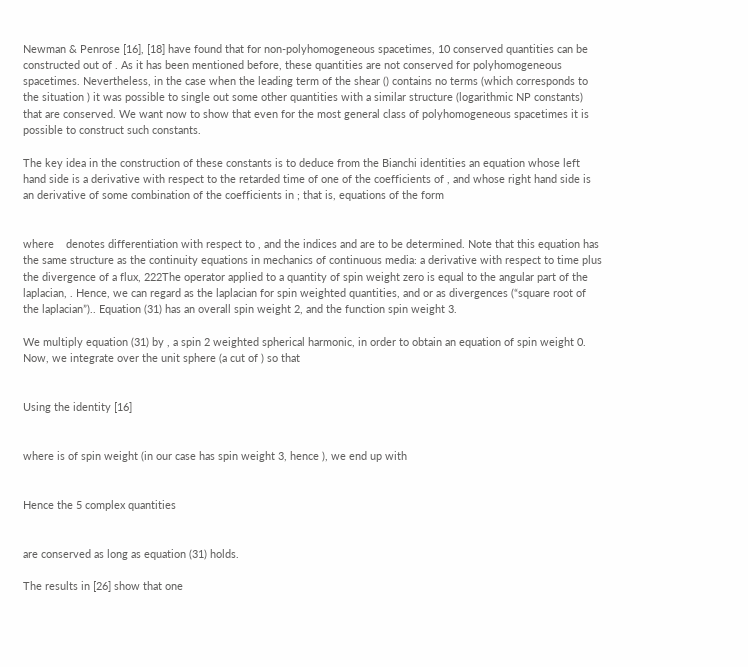Newman & Penrose [16], [18] have found that for non-polyhomogeneous spacetimes, 10 conserved quantities can be constructed out of . As it has been mentioned before, these quantities are not conserved for polyhomogeneous spacetimes. Nevertheless, in the case when the leading term of the shear () contains no terms (which corresponds to the situation ) it was possible to single out some other quantities with a similar structure (logarithmic NP constants) that are conserved. We want now to show that even for the most general class of polyhomogeneous spacetimes it is possible to construct such constants.

The key idea in the construction of these constants is to deduce from the Bianchi identities an equation whose left hand side is a derivative with respect to the retarded time of one of the coefficients of , and whose right hand side is an derivative of some combination of the coefficients in ; that is, equations of the form


where    denotes differentiation with respect to , and the indices and are to be determined. Note that this equation has the same structure as the continuity equations in mechanics of continuous media: a derivative with respect to time plus the divergence of a flux, 222The operator applied to a quantity of spin weight zero is equal to the angular part of the laplacian, . Hence, we can regard as the laplacian for spin weighted quantities, and or as divergences (“square root of the laplacian”).. Equation (31) has an overall spin weight 2, and the function spin weight 3.

We multiply equation (31) by , a spin 2 weighted spherical harmonic, in order to obtain an equation of spin weight 0. Now, we integrate over the unit sphere (a cut of ) so that


Using the identity [16]


where is of spin weight (in our case has spin weight 3, hence ), we end up with


Hence the 5 complex quantities


are conserved as long as equation (31) holds.

The results in [26] show that one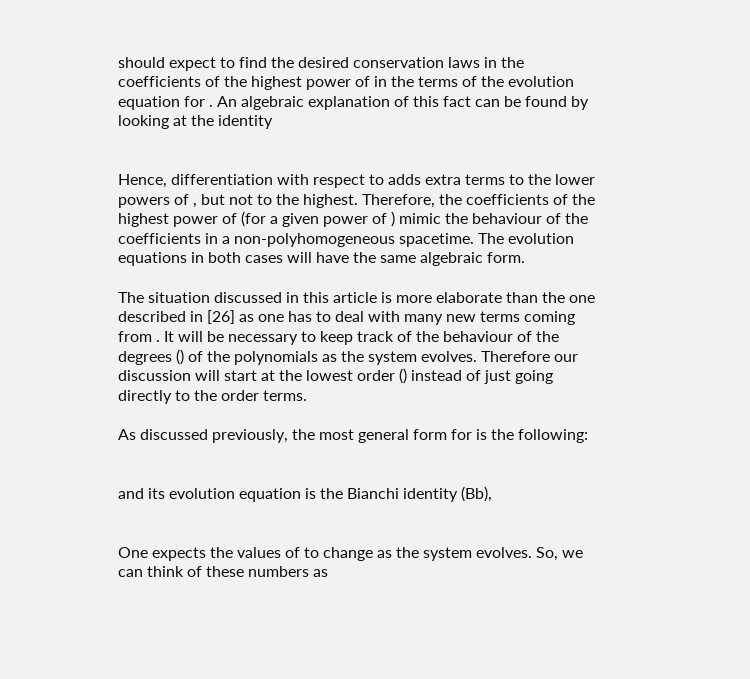should expect to find the desired conservation laws in the coefficients of the highest power of in the terms of the evolution equation for . An algebraic explanation of this fact can be found by looking at the identity


Hence, differentiation with respect to adds extra terms to the lower powers of , but not to the highest. Therefore, the coefficients of the highest power of (for a given power of ) mimic the behaviour of the coefficients in a non-polyhomogeneous spacetime. The evolution equations in both cases will have the same algebraic form.

The situation discussed in this article is more elaborate than the one described in [26] as one has to deal with many new terms coming from . It will be necessary to keep track of the behaviour of the degrees () of the polynomials as the system evolves. Therefore our discussion will start at the lowest order () instead of just going directly to the order terms.

As discussed previously, the most general form for is the following:


and its evolution equation is the Bianchi identity (Bb),


One expects the values of to change as the system evolves. So, we can think of these numbers as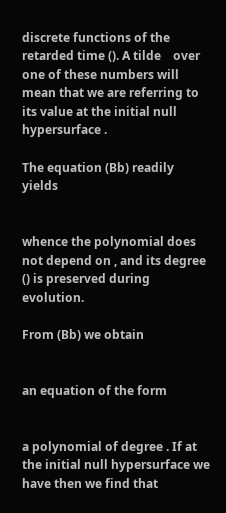discrete functions of the retarded time (). A tilde    over one of these numbers will mean that we are referring to its value at the initial null hypersurface .

The equation (Bb) readily yields


whence the polynomial does not depend on , and its degree () is preserved during evolution.

From (Bb) we obtain


an equation of the form


a polynomial of degree . If at the initial null hypersurface we have then we find that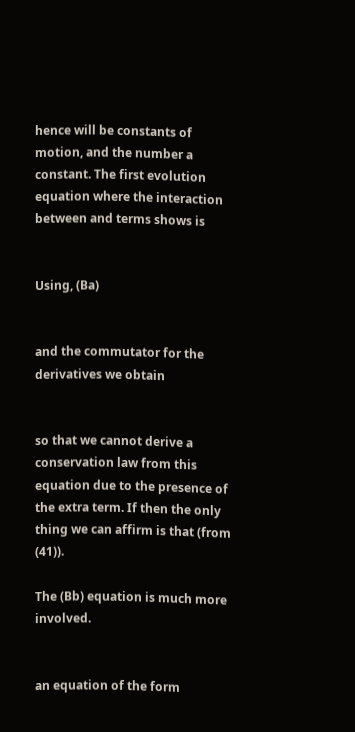hence will be constants of motion, and the number a constant. The first evolution equation where the interaction between and terms shows is


Using, (Ba)


and the commutator for the derivatives we obtain


so that we cannot derive a conservation law from this equation due to the presence of the extra term. If then the only thing we can affirm is that (from (41)).

The (Bb) equation is much more involved.


an equation of the form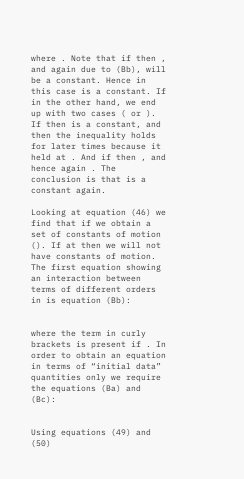where . Note that if then , and again due to (Bb), will be a constant. Hence in this case is a constant. If in the other hand, we end up with two cases ( or ). If then is a constant, and then the inequality holds for later times because it held at . And if then , and hence again . The conclusion is that is a constant again.

Looking at equation (46) we find that if we obtain a set of constants of motion (). If at then we will not have constants of motion. The first equation showing an interaction between terms of different orders in is equation (Bb):


where the term in curly brackets is present if . In order to obtain an equation in terms of “initial data” quantities only we require the equations (Ba) and (Bc):


Using equations (49) and (50)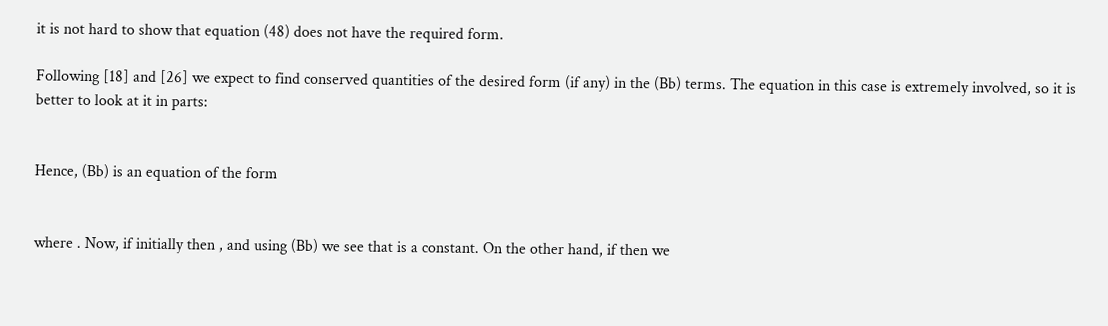it is not hard to show that equation (48) does not have the required form.

Following [18] and [26] we expect to find conserved quantities of the desired form (if any) in the (Bb) terms. The equation in this case is extremely involved, so it is better to look at it in parts:


Hence, (Bb) is an equation of the form


where . Now, if initially then , and using (Bb) we see that is a constant. On the other hand, if then we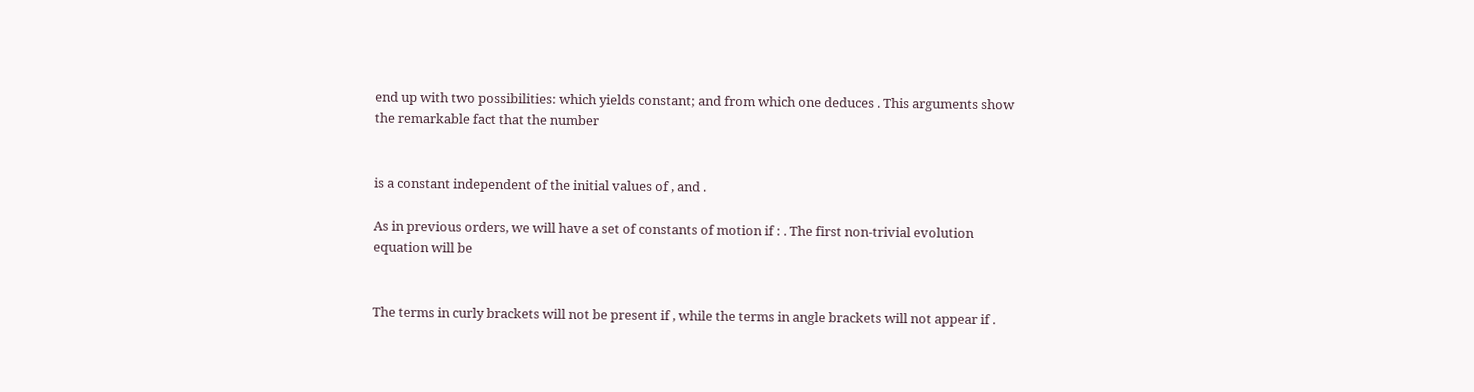end up with two possibilities: which yields constant; and from which one deduces . This arguments show the remarkable fact that the number


is a constant independent of the initial values of , and .

As in previous orders, we will have a set of constants of motion if : . The first non-trivial evolution equation will be


The terms in curly brackets will not be present if , while the terms in angle brackets will not appear if .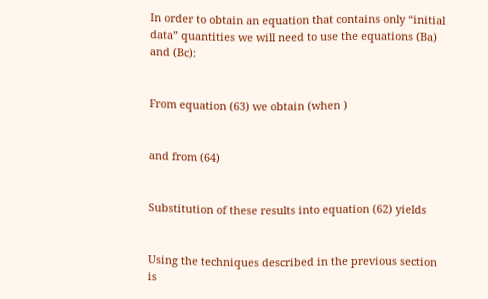In order to obtain an equation that contains only “initial data” quantities we will need to use the equations (Ba) and (Bc):


From equation (63) we obtain (when )


and from (64)


Substitution of these results into equation (62) yields


Using the techniques described in the previous section is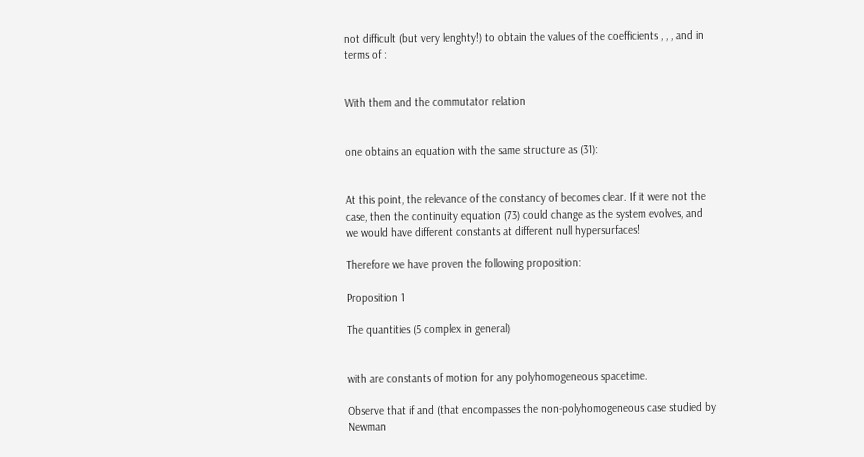not difficult (but very lenghty!) to obtain the values of the coefficients , , , and in terms of :


With them and the commutator relation


one obtains an equation with the same structure as (31):


At this point, the relevance of the constancy of becomes clear. If it were not the case, then the continuity equation (73) could change as the system evolves, and we would have different constants at different null hypersurfaces!

Therefore we have proven the following proposition:

Proposition 1

The quantities (5 complex in general)


with are constants of motion for any polyhomogeneous spacetime.

Observe that if and (that encompasses the non-polyhomogeneous case studied by Newman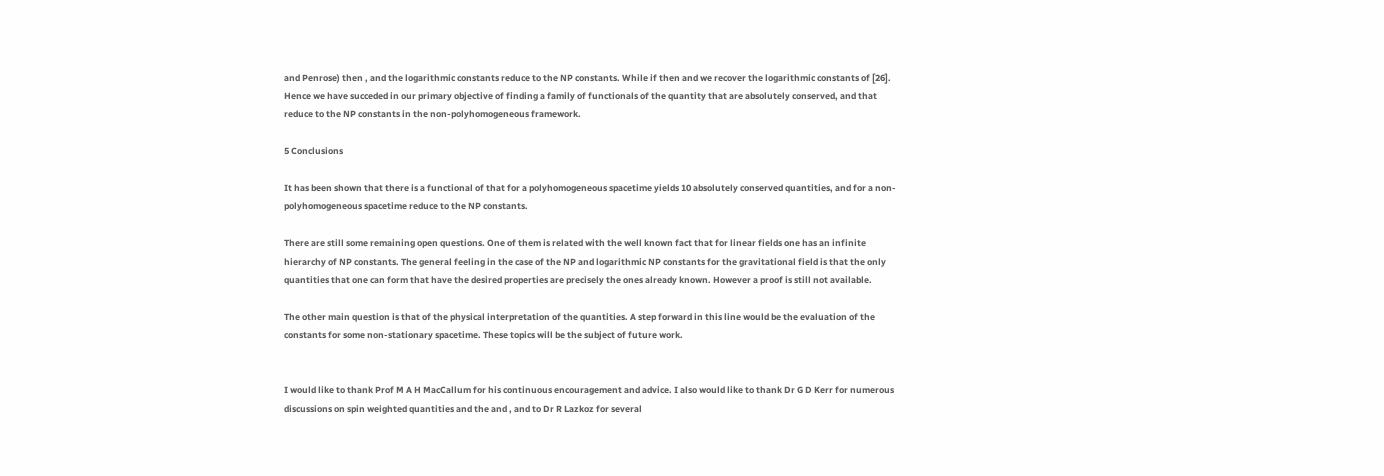and Penrose) then , and the logarithmic constants reduce to the NP constants. While if then and we recover the logarithmic constants of [26]. Hence we have succeded in our primary objective of finding a family of functionals of the quantity that are absolutely conserved, and that reduce to the NP constants in the non-polyhomogeneous framework.

5 Conclusions

It has been shown that there is a functional of that for a polyhomogeneous spacetime yields 10 absolutely conserved quantities, and for a non-polyhomogeneous spacetime reduce to the NP constants.

There are still some remaining open questions. One of them is related with the well known fact that for linear fields one has an infinite hierarchy of NP constants. The general feeling in the case of the NP and logarithmic NP constants for the gravitational field is that the only quantities that one can form that have the desired properties are precisely the ones already known. However a proof is still not available.

The other main question is that of the physical interpretation of the quantities. A step forward in this line would be the evaluation of the constants for some non-stationary spacetime. These topics will be the subject of future work.


I would like to thank Prof M A H MacCallum for his continuous encouragement and advice. I also would like to thank Dr G D Kerr for numerous discussions on spin weighted quantities and the and , and to Dr R Lazkoz for several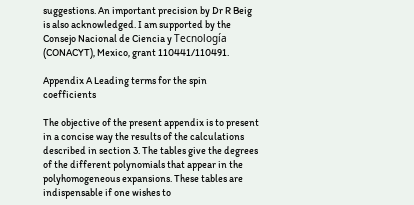suggestions. An important precision by Dr R Beig is also acknowledged. I am supported by the Consejo Nacional de Ciencia y Tecnología (CONACYT), Mexico, grant 110441/110491.

Appendix A Leading terms for the spin coefficients

The objective of the present appendix is to present in a concise way the results of the calculations described in section 3. The tables give the degrees of the different polynomials that appear in the polyhomogeneous expansions. These tables are indispensable if one wishes to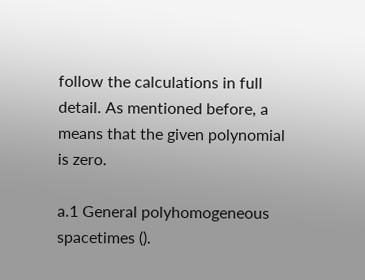follow the calculations in full detail. As mentioned before, a means that the given polynomial is zero.

a.1 General polyhomogeneous spacetimes ().